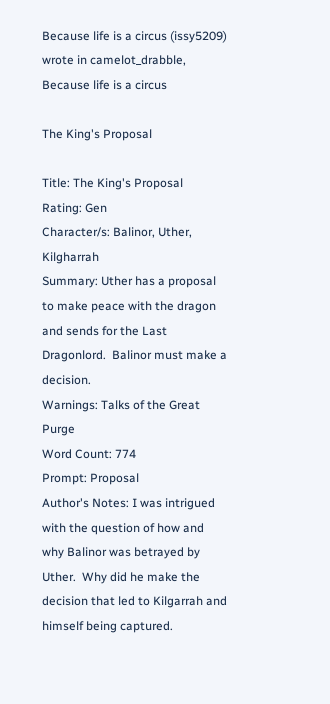Because life is a circus (issy5209) wrote in camelot_drabble,
Because life is a circus

The King's Proposal

Title: The King's Proposal
Rating: Gen
Character/s: Balinor, Uther, Kilgharrah
Summary: Uther has a proposal to make peace with the dragon and sends for the Last Dragonlord.  Balinor must make a decision.
Warnings: Talks of the Great Purge
Word Count: 774
Prompt: Proposal
Author's Notes: I was intrigued with the question of how and why Balinor was betrayed by Uther.  Why did he make the decision that led to Kilgarrah and himself being captured.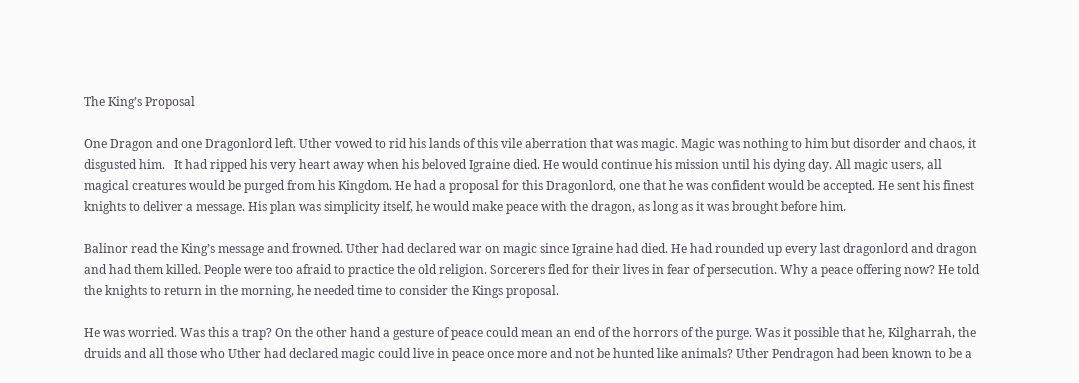The King’s Proposal

One Dragon and one Dragonlord left. Uther vowed to rid his lands of this vile aberration that was magic. Magic was nothing to him but disorder and chaos, it disgusted him.   It had ripped his very heart away when his beloved Igraine died. He would continue his mission until his dying day. All magic users, all magical creatures would be purged from his Kingdom. He had a proposal for this Dragonlord, one that he was confident would be accepted. He sent his finest knights to deliver a message. His plan was simplicity itself, he would make peace with the dragon, as long as it was brought before him.

Balinor read the King’s message and frowned. Uther had declared war on magic since Igraine had died. He had rounded up every last dragonlord and dragon and had them killed. People were too afraid to practice the old religion. Sorcerers fled for their lives in fear of persecution. Why a peace offering now? He told the knights to return in the morning, he needed time to consider the Kings proposal.

He was worried. Was this a trap? On the other hand a gesture of peace could mean an end of the horrors of the purge. Was it possible that he, Kilgharrah, the druids and all those who Uther had declared magic could live in peace once more and not be hunted like animals? Uther Pendragon had been known to be a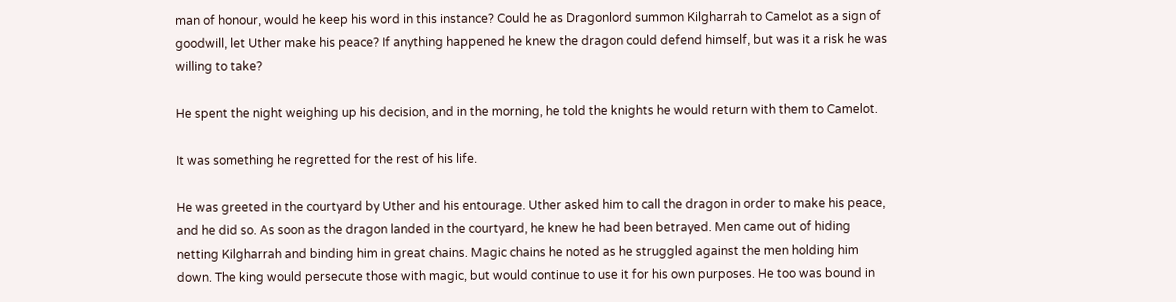man of honour, would he keep his word in this instance? Could he as Dragonlord summon Kilgharrah to Camelot as a sign of goodwill, let Uther make his peace? If anything happened he knew the dragon could defend himself, but was it a risk he was willing to take?

He spent the night weighing up his decision, and in the morning, he told the knights he would return with them to Camelot.

It was something he regretted for the rest of his life.

He was greeted in the courtyard by Uther and his entourage. Uther asked him to call the dragon in order to make his peace, and he did so. As soon as the dragon landed in the courtyard, he knew he had been betrayed. Men came out of hiding netting Kilgharrah and binding him in great chains. Magic chains he noted as he struggled against the men holding him down. The king would persecute those with magic, but would continue to use it for his own purposes. He too was bound in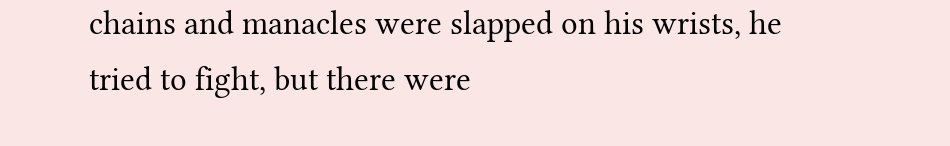chains and manacles were slapped on his wrists, he tried to fight, but there were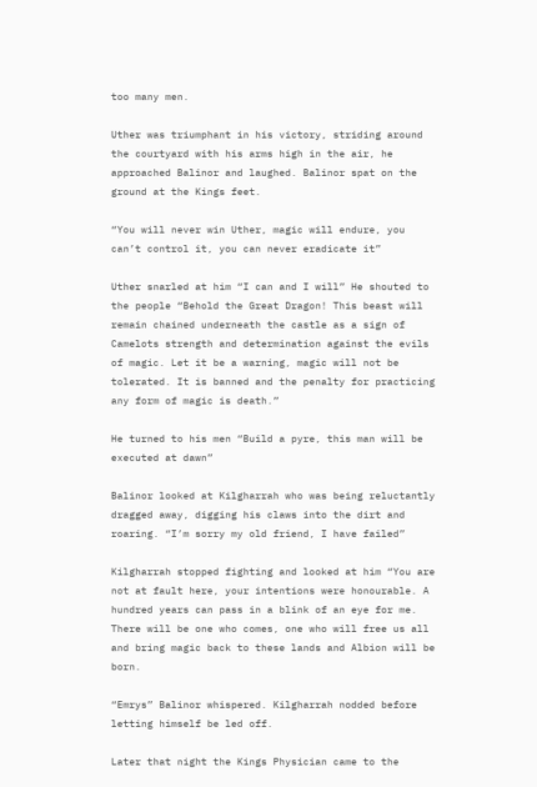too many men.

Uther was triumphant in his victory, striding around the courtyard with his arms high in the air, he approached Balinor and laughed. Balinor spat on the ground at the Kings feet.

“You will never win Uther, magic will endure, you can’t control it, you can never eradicate it”

Uther snarled at him “I can and I will” He shouted to the people “Behold the Great Dragon! This beast will remain chained underneath the castle as a sign of Camelots strength and determination against the evils of magic. Let it be a warning, magic will not be tolerated. It is banned and the penalty for practicing any form of magic is death.”

He turned to his men “Build a pyre, this man will be executed at dawn”

Balinor looked at Kilgharrah who was being reluctantly dragged away, digging his claws into the dirt and roaring. “I’m sorry my old friend, I have failed”

Kilgharrah stopped fighting and looked at him “You are not at fault here, your intentions were honourable. A hundred years can pass in a blink of an eye for me. There will be one who comes, one who will free us all and bring magic back to these lands and Albion will be born.

“Emrys” Balinor whispered. Kilgharrah nodded before letting himself be led off.

Later that night the Kings Physician came to the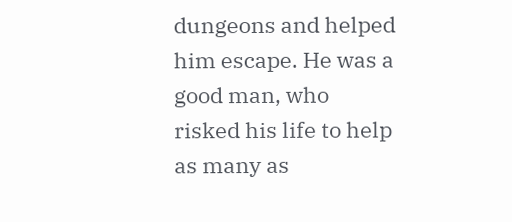dungeons and helped him escape. He was a good man, who risked his life to help as many as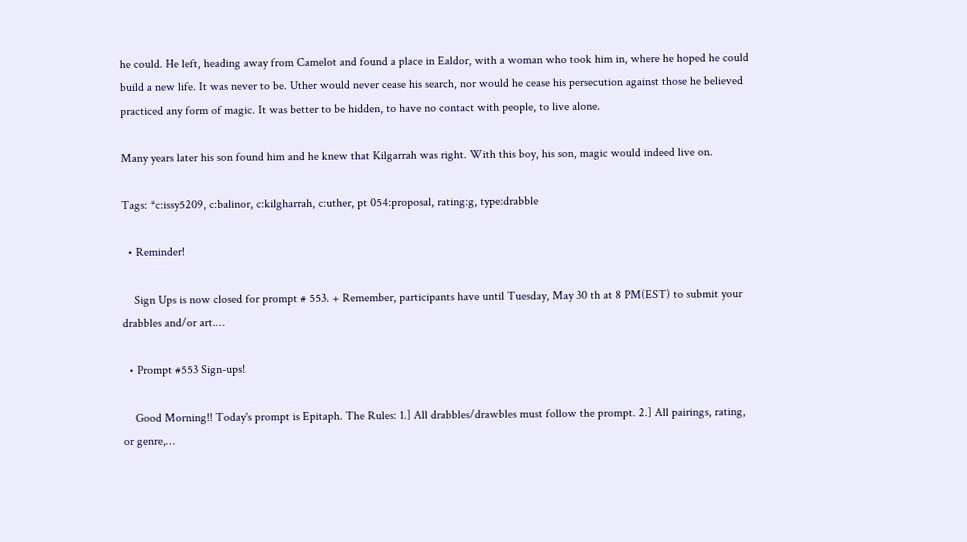he could. He left, heading away from Camelot and found a place in Ealdor, with a woman who took him in, where he hoped he could build a new life. It was never to be. Uther would never cease his search, nor would he cease his persecution against those he believed practiced any form of magic. It was better to be hidden, to have no contact with people, to live alone.

Many years later his son found him and he knew that Kilgarrah was right. With this boy, his son, magic would indeed live on.

Tags: *c:issy5209, c:balinor, c:kilgharrah, c:uther, pt 054:proposal, rating:g, type:drabble

  • Reminder!

    Sign Ups is now closed for prompt # 553. + Remember, participants have until Tuesday, May 30 th at 8 PM(EST) to submit your drabbles and/or art.…

  • Prompt #553 Sign-ups!

    Good Morning!! Today's prompt is Epitaph. The Rules: 1.] All drabbles/drawbles must follow the prompt. 2.] All pairings, rating, or genre,…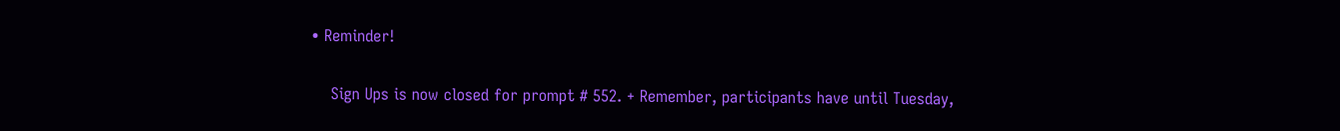• Reminder!

    Sign Ups is now closed for prompt # 552. + Remember, participants have until Tuesday,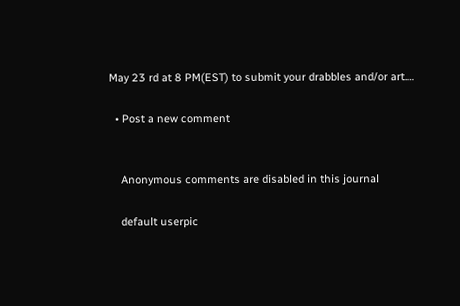May 23 rd at 8 PM(EST) to submit your drabbles and/or art.…

  • Post a new comment


    Anonymous comments are disabled in this journal

    default userpic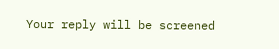Your reply will be screened